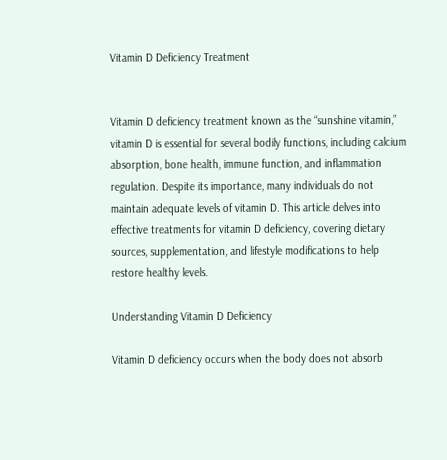Vitamin D Deficiency Treatment


Vitamin D deficiency treatment known as the “sunshine vitamin,” vitamin D is essential for several bodily functions, including calcium absorption, bone health, immune function, and inflammation regulation. Despite its importance, many individuals do not maintain adequate levels of vitamin D. This article delves into effective treatments for vitamin D deficiency, covering dietary sources, supplementation, and lifestyle modifications to help restore healthy levels.

Understanding Vitamin D Deficiency

Vitamin D deficiency occurs when the body does not absorb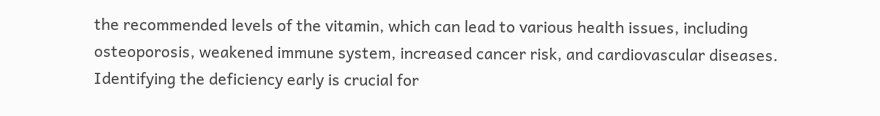the recommended levels of the vitamin, which can lead to various health issues, including osteoporosis, weakened immune system, increased cancer risk, and cardiovascular diseases. Identifying the deficiency early is crucial for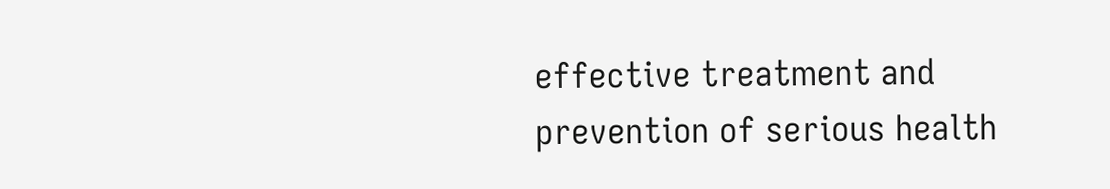effective treatment and prevention of serious health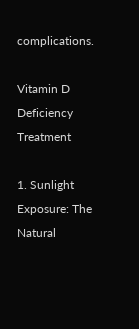complications.

Vitamin D Deficiency Treatment

1. Sunlight Exposure: The Natural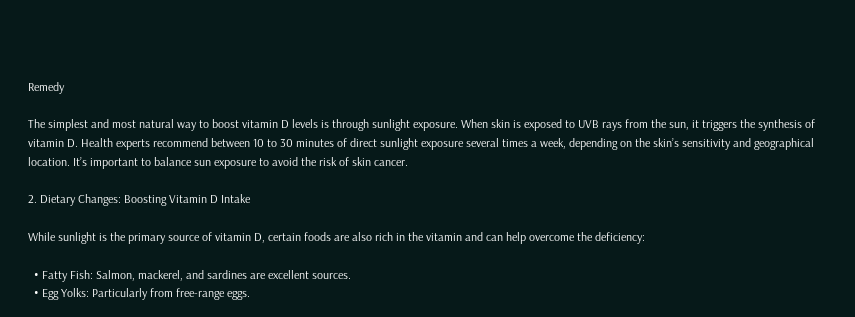Remedy

The simplest and most natural way to boost vitamin D levels is through sunlight exposure. When skin is exposed to UVB rays from the sun, it triggers the synthesis of vitamin D. Health experts recommend between 10 to 30 minutes of direct sunlight exposure several times a week, depending on the skin’s sensitivity and geographical location. It’s important to balance sun exposure to avoid the risk of skin cancer.

2. Dietary Changes: Boosting Vitamin D Intake

While sunlight is the primary source of vitamin D, certain foods are also rich in the vitamin and can help overcome the deficiency:

  • Fatty Fish: Salmon, mackerel, and sardines are excellent sources.
  • Egg Yolks: Particularly from free-range eggs.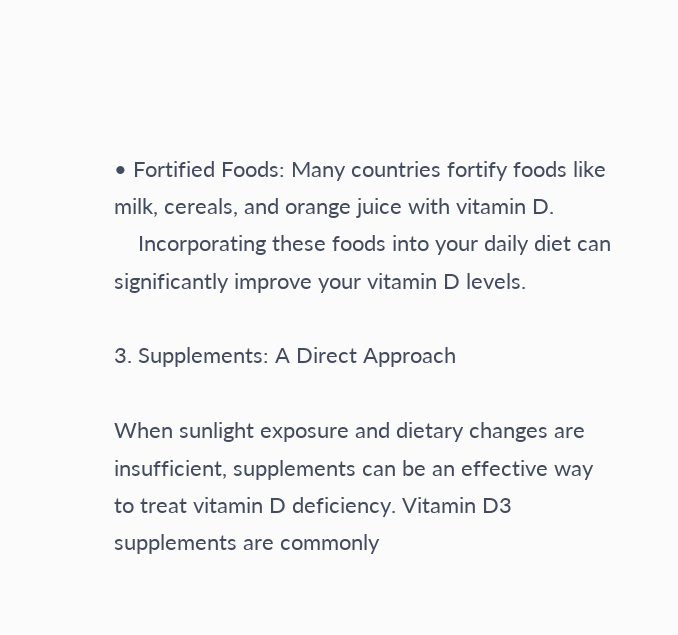• Fortified Foods: Many countries fortify foods like milk, cereals, and orange juice with vitamin D.
    Incorporating these foods into your daily diet can significantly improve your vitamin D levels.

3. Supplements: A Direct Approach

When sunlight exposure and dietary changes are insufficient, supplements can be an effective way to treat vitamin D deficiency. Vitamin D3 supplements are commonly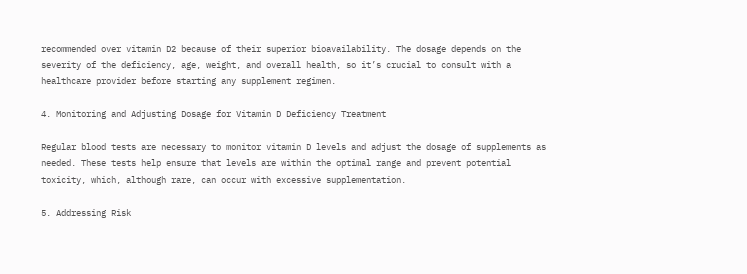recommended over vitamin D2 because of their superior bioavailability. The dosage depends on the severity of the deficiency, age, weight, and overall health, so it’s crucial to consult with a healthcare provider before starting any supplement regimen.

4. Monitoring and Adjusting Dosage for Vitamin D Deficiency Treatment

Regular blood tests are necessary to monitor vitamin D levels and adjust the dosage of supplements as needed. These tests help ensure that levels are within the optimal range and prevent potential toxicity, which, although rare, can occur with excessive supplementation.

5. Addressing Risk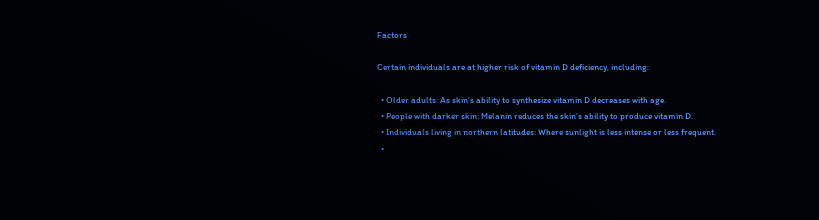Factors

Certain individuals are at higher risk of vitamin D deficiency, including:

  • Older adults: As skin’s ability to synthesize vitamin D decreases with age.
  • People with darker skin: Melanin reduces the skin’s ability to produce vitamin D.
  • Individuals living in northern latitudes: Where sunlight is less intense or less frequent.
  •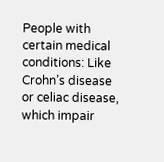People with certain medical conditions: Like Crohn’s disease or celiac disease, which impair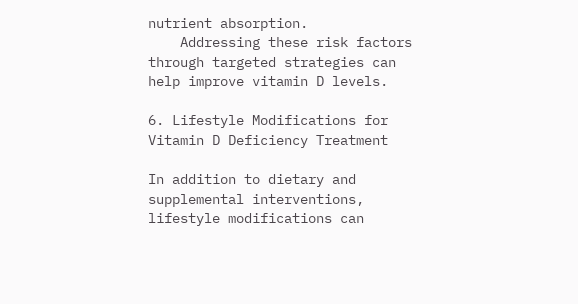nutrient absorption.
    Addressing these risk factors through targeted strategies can help improve vitamin D levels.

6. Lifestyle Modifications for Vitamin D Deficiency Treatment

In addition to dietary and supplemental interventions, lifestyle modifications can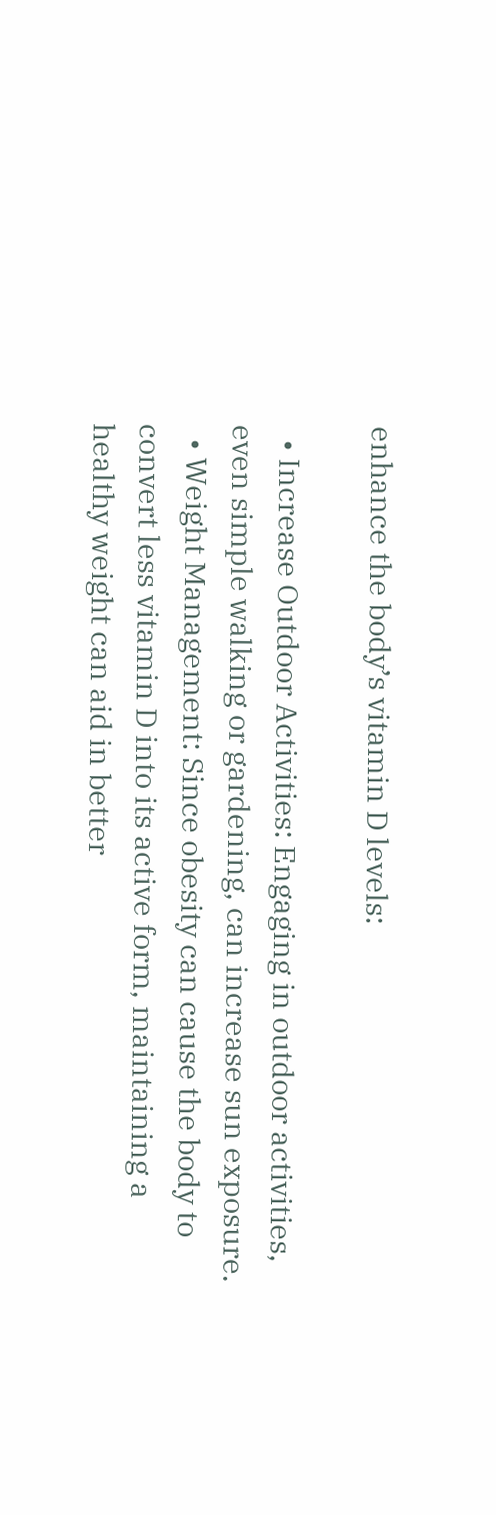enhance the body’s vitamin D levels:

  • Increase Outdoor Activities: Engaging in outdoor activities, even simple walking or gardening, can increase sun exposure.
  • Weight Management: Since obesity can cause the body to convert less vitamin D into its active form, maintaining a healthy weight can aid in better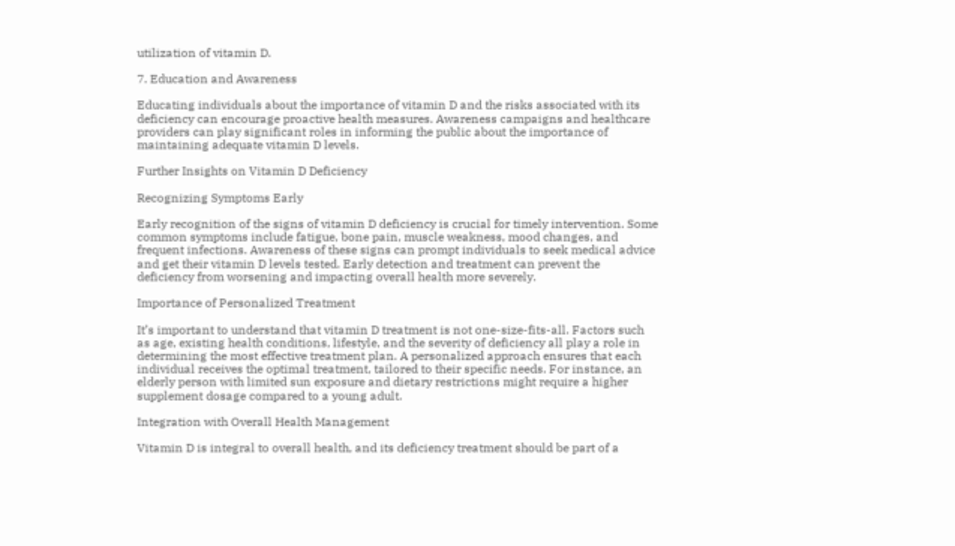utilization of vitamin D.

7. Education and Awareness

Educating individuals about the importance of vitamin D and the risks associated with its deficiency can encourage proactive health measures. Awareness campaigns and healthcare providers can play significant roles in informing the public about the importance of maintaining adequate vitamin D levels.

Further Insights on Vitamin D Deficiency

Recognizing Symptoms Early

Early recognition of the signs of vitamin D deficiency is crucial for timely intervention. Some common symptoms include fatigue, bone pain, muscle weakness, mood changes, and frequent infections. Awareness of these signs can prompt individuals to seek medical advice and get their vitamin D levels tested. Early detection and treatment can prevent the deficiency from worsening and impacting overall health more severely.

Importance of Personalized Treatment

It’s important to understand that vitamin D treatment is not one-size-fits-all. Factors such as age, existing health conditions, lifestyle, and the severity of deficiency all play a role in determining the most effective treatment plan. A personalized approach ensures that each individual receives the optimal treatment, tailored to their specific needs. For instance, an elderly person with limited sun exposure and dietary restrictions might require a higher supplement dosage compared to a young adult.

Integration with Overall Health Management

Vitamin D is integral to overall health, and its deficiency treatment should be part of a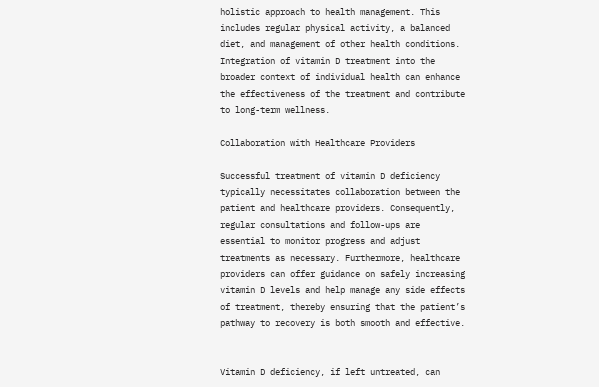holistic approach to health management. This includes regular physical activity, a balanced diet, and management of other health conditions. Integration of vitamin D treatment into the broader context of individual health can enhance the effectiveness of the treatment and contribute to long-term wellness.

Collaboration with Healthcare Providers

Successful treatment of vitamin D deficiency typically necessitates collaboration between the patient and healthcare providers. Consequently, regular consultations and follow-ups are essential to monitor progress and adjust treatments as necessary. Furthermore, healthcare providers can offer guidance on safely increasing vitamin D levels and help manage any side effects of treatment, thereby ensuring that the patient’s pathway to recovery is both smooth and effective.


Vitamin D deficiency, if left untreated, can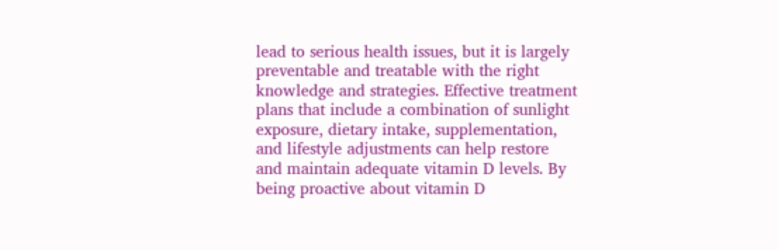lead to serious health issues, but it is largely preventable and treatable with the right knowledge and strategies. Effective treatment plans that include a combination of sunlight exposure, dietary intake, supplementation, and lifestyle adjustments can help restore and maintain adequate vitamin D levels. By being proactive about vitamin D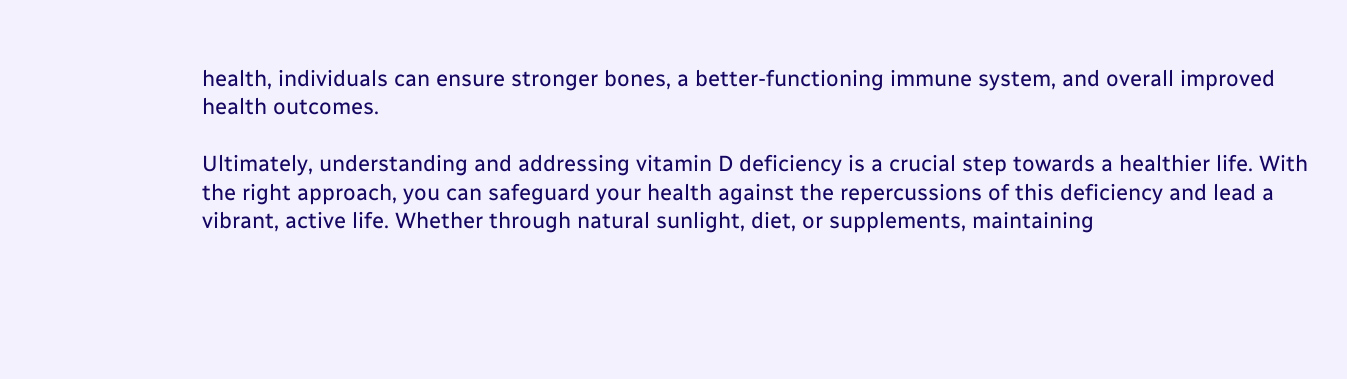health, individuals can ensure stronger bones, a better-functioning immune system, and overall improved health outcomes.

Ultimately, understanding and addressing vitamin D deficiency is a crucial step towards a healthier life. With the right approach, you can safeguard your health against the repercussions of this deficiency and lead a vibrant, active life. Whether through natural sunlight, diet, or supplements, maintaining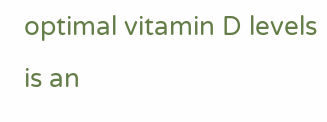optimal vitamin D levels is an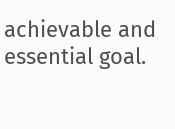achievable and essential goal.